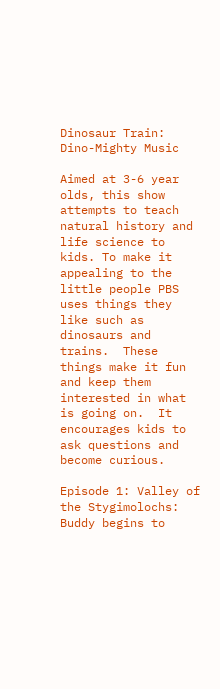Dinosaur Train: Dino-Mighty Music

Aimed at 3-6 year olds, this show attempts to teach natural history and life science to kids. To make it appealing to the little people PBS uses things they like such as dinosaurs and trains.  These things make it fun and keep them interested in what is going on.  It encourages kids to ask questions and become curious.

Episode 1: Valley of the Stygimolochs: Buddy begins to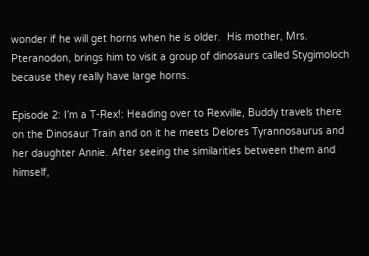wonder if he will get horns when he is older.  His mother, Mrs. Pteranodon, brings him to visit a group of dinosaurs called Stygimoloch because they really have large horns.

Episode 2: I’m a T-Rex!: Heading over to Rexville, Buddy travels there on the Dinosaur Train and on it he meets Delores Tyrannosaurus and her daughter Annie. After seeing the similarities between them and himself,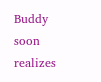Buddy soon realizes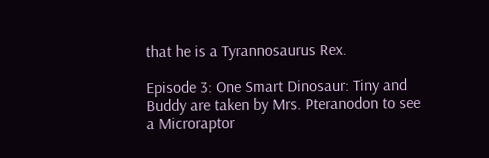that he is a Tyrannosaurus Rex.

Episode 3: One Smart Dinosaur: Tiny and Buddy are taken by Mrs. Pteranodon to see a Microraptor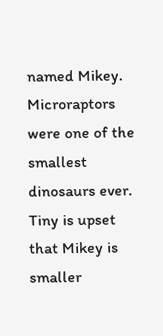named Mikey. Microraptors were one of the smallest dinosaurs ever.  Tiny is upset that Mikey is smaller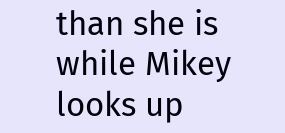than she is while Mikey looks up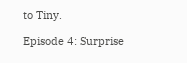to Tiny.

Episode 4: Surprise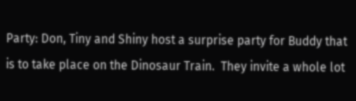Party: Don, Tiny and Shiny host a surprise party for Buddy that is to take place on the Dinosaur Train.  They invite a whole lot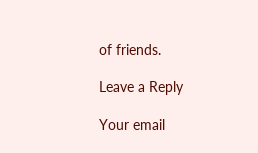of friends.

Leave a Reply

Your email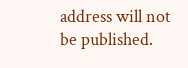address will not be published.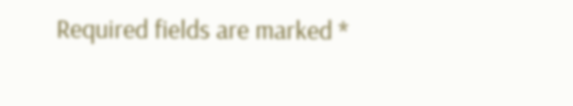Required fields are marked *